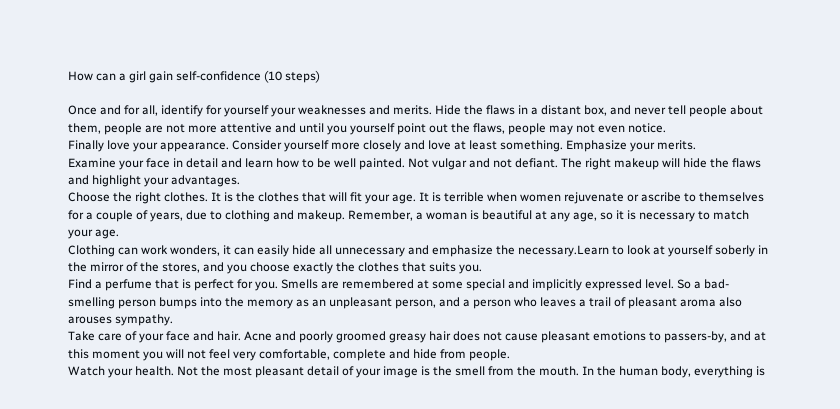How can a girl gain self-confidence (10 steps)

Once and for all, identify for yourself your weaknesses and merits. Hide the flaws in a distant box, and never tell people about them, people are not more attentive and until you yourself point out the flaws, people may not even notice.
Finally love your appearance. Consider yourself more closely and love at least something. Emphasize your merits.
Examine your face in detail and learn how to be well painted. Not vulgar and not defiant. The right makeup will hide the flaws and highlight your advantages.
Choose the right clothes. It is the clothes that will fit your age. It is terrible when women rejuvenate or ascribe to themselves for a couple of years, due to clothing and makeup. Remember, a woman is beautiful at any age, so it is necessary to match your age.
Clothing can work wonders, it can easily hide all unnecessary and emphasize the necessary.Learn to look at yourself soberly in the mirror of the stores, and you choose exactly the clothes that suits you.
Find a perfume that is perfect for you. Smells are remembered at some special and implicitly expressed level. So a bad-smelling person bumps into the memory as an unpleasant person, and a person who leaves a trail of pleasant aroma also arouses sympathy.
Take care of your face and hair. Acne and poorly groomed greasy hair does not cause pleasant emotions to passers-by, and at this moment you will not feel very comfortable, complete and hide from people.
Watch your health. Not the most pleasant detail of your image is the smell from the mouth. In the human body, everything is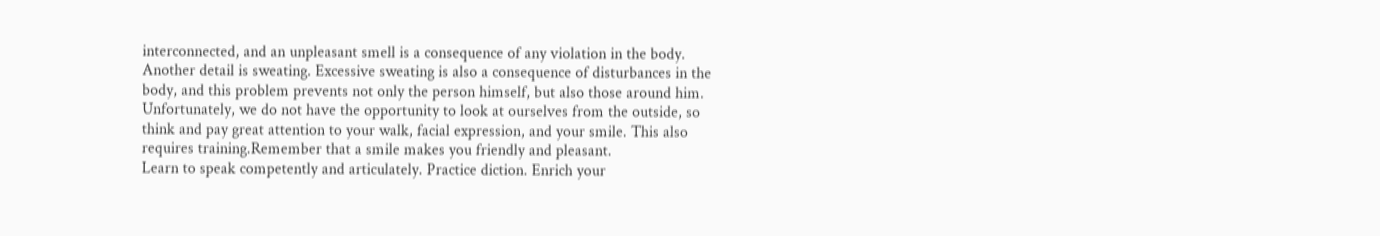interconnected, and an unpleasant smell is a consequence of any violation in the body. Another detail is sweating. Excessive sweating is also a consequence of disturbances in the body, and this problem prevents not only the person himself, but also those around him.
Unfortunately, we do not have the opportunity to look at ourselves from the outside, so think and pay great attention to your walk, facial expression, and your smile. This also requires training.Remember that a smile makes you friendly and pleasant.
Learn to speak competently and articulately. Practice diction. Enrich your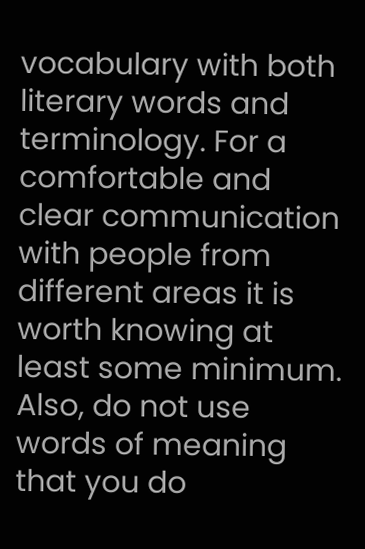vocabulary with both literary words and terminology. For a comfortable and clear communication with people from different areas it is worth knowing at least some minimum. Also, do not use words of meaning that you do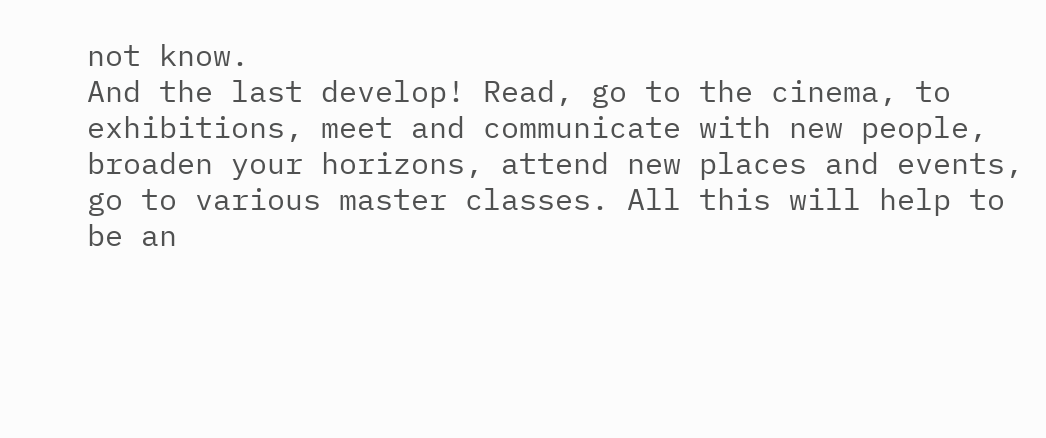not know.
And the last develop! Read, go to the cinema, to exhibitions, meet and communicate with new people, broaden your horizons, attend new places and events, go to various master classes. All this will help to be an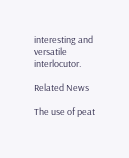interesting and versatile interlocutor.

Related News

The use of peat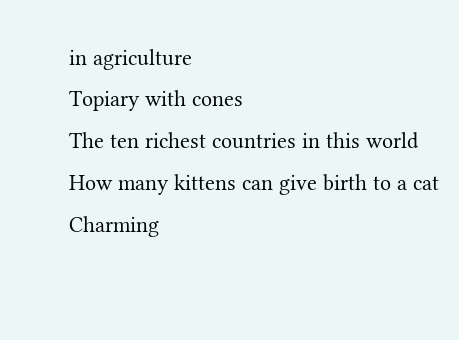in agriculture
Topiary with cones
The ten richest countries in this world
How many kittens can give birth to a cat
Charming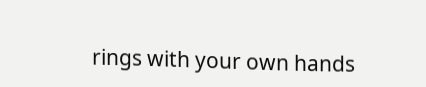rings with your own hands